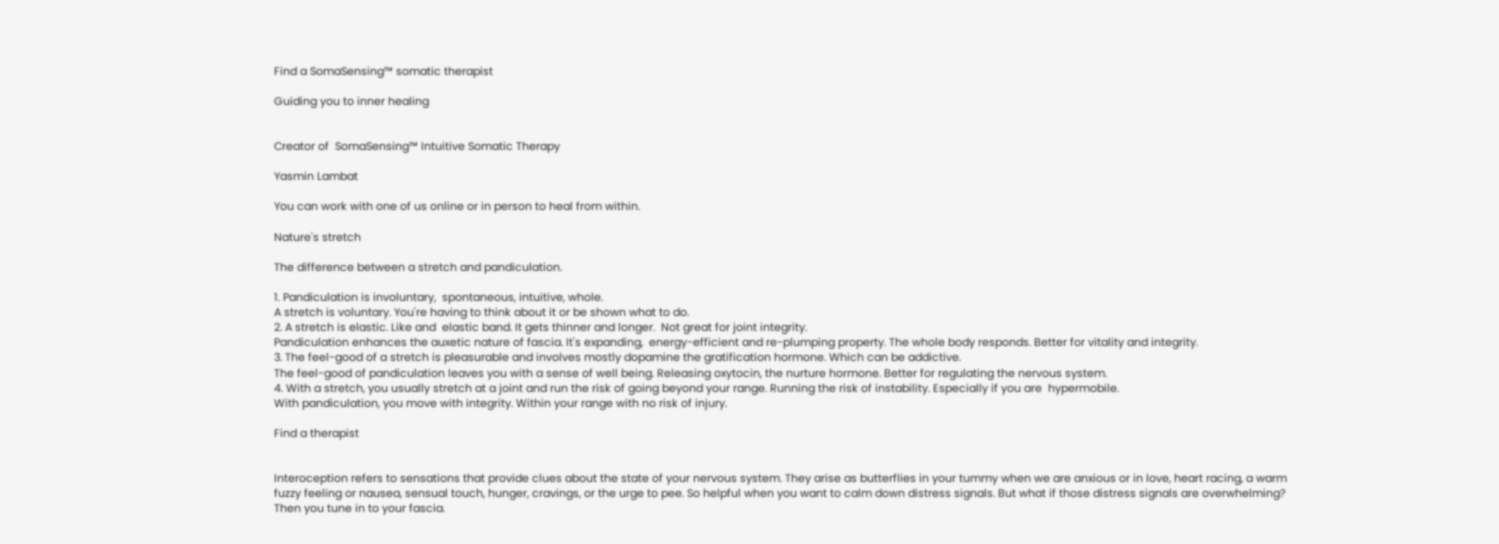Find a SomaSensing™ somatic therapist

Guiding you to inner healing


Creator of  SomaSensing™ Intuitive Somatic Therapy

Yasmin Lambat

You can work with one of us online or in person to heal from within.

Nature's stretch

The difference between a stretch and pandiculation.

1. Pandiculation is involuntary,  spontaneous, intuitive, whole.
A stretch is voluntary. You're having to think about it or be shown what to do.
2. A stretch is elastic. Like and  elastic band. It gets thinner and longer.  Not great for joint integrity.
Pandiculation enhances the auxetic nature of fascia. It's expanding,  energy-efficient and re-plumping property. The whole body responds. Better for vitality and integrity.
3. The feel-good of a stretch is pleasurable and involves mostly dopamine the gratification hormone. Which can be addictive.
The feel-good of pandiculation leaves you with a sense of well being. Releasing oxytocin, the nurture hormone. Better for regulating the nervous system.
4. With a stretch, you usually stretch at a joint and run the risk of going beyond your range. Running the risk of instability. Especially if you are  hypermobile.
With pandiculation, you move with integrity. Within your range with no risk of injury.

Find a therapist


Interoception refers to sensations that provide clues about the state of your nervous system. They arise as butterflies in your tummy when we are anxious or in love, heart racing, a warm fuzzy feeling or nausea, sensual touch, hunger, cravings, or the urge to pee. So helpful when you want to calm down distress signals. But what if those distress signals are overwhelming? Then you tune in to your fascia.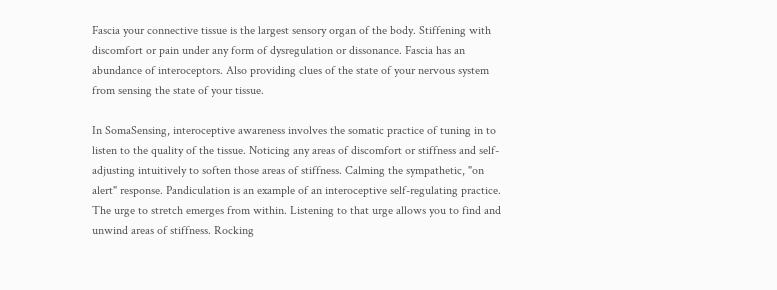Fascia your connective tissue is the largest sensory organ of the body. Stiffening with discomfort or pain under any form of dysregulation or dissonance. Fascia has an abundance of interoceptors. Also providing clues of the state of your nervous system from sensing the state of your tissue.

In SomaSensing, interoceptive awareness involves the somatic practice of tuning in to listen to the quality of the tissue. Noticing any areas of discomfort or stiffness and self-adjusting intuitively to soften those areas of stiffness. Calming the sympathetic, "on alert" response. Pandiculation is an example of an interoceptive self-regulating practice. The urge to stretch emerges from within. Listening to that urge allows you to find and unwind areas of stiffness. Rocking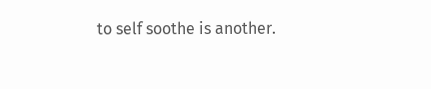to self soothe is another.